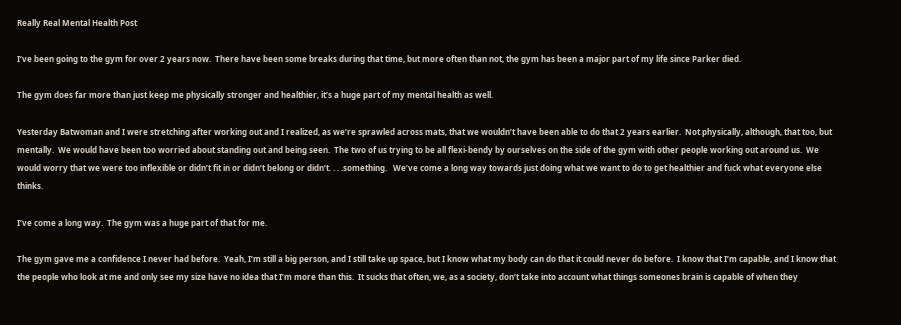Really Real Mental Health Post

I’ve been going to the gym for over 2 years now.  There have been some breaks during that time, but more often than not, the gym has been a major part of my life since Parker died.

The gym does far more than just keep me physically stronger and healthier, it’s a huge part of my mental health as well.

Yesterday Batwoman and I were stretching after working out and I realized, as we’re sprawled across mats, that we wouldn’t have been able to do that 2 years earlier.  Not physically, although, that too, but mentally.  We would have been too worried about standing out and being seen.  The two of us trying to be all flexi-bendy by ourselves on the side of the gym with other people working out around us.  We would worry that we were too inflexible or didn’t fit in or didn’t belong or didn’t. . . .something.   We’ve come a long way towards just doing what we want to do to get healthier and fuck what everyone else thinks.

I’ve come a long way.  The gym was a huge part of that for me.

The gym gave me a confidence I never had before.  Yeah, I’m still a big person, and I still take up space, but I know what my body can do that it could never do before.  I know that I’m capable, and I know that the people who look at me and only see my size have no idea that I’m more than this.  It sucks that often, we, as a society, don’t take into account what things someones brain is capable of when they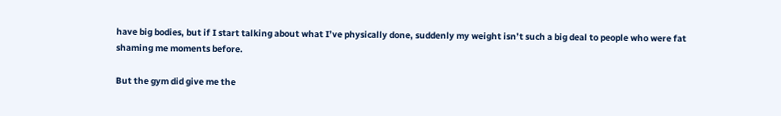have big bodies, but if I start talking about what I’ve physically done, suddenly my weight isn’t such a big deal to people who were fat shaming me moments before.

But the gym did give me the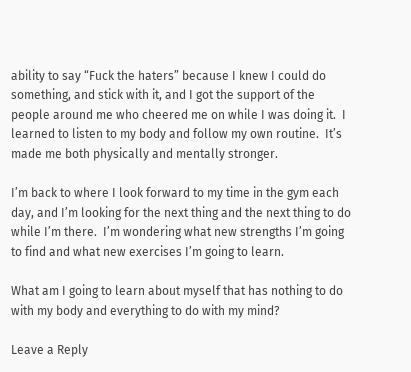ability to say “Fuck the haters” because I knew I could do something, and stick with it, and I got the support of the people around me who cheered me on while I was doing it.  I learned to listen to my body and follow my own routine.  It’s made me both physically and mentally stronger.

I’m back to where I look forward to my time in the gym each day, and I’m looking for the next thing and the next thing to do while I’m there.  I’m wondering what new strengths I’m going to find and what new exercises I’m going to learn.

What am I going to learn about myself that has nothing to do with my body and everything to do with my mind?

Leave a Reply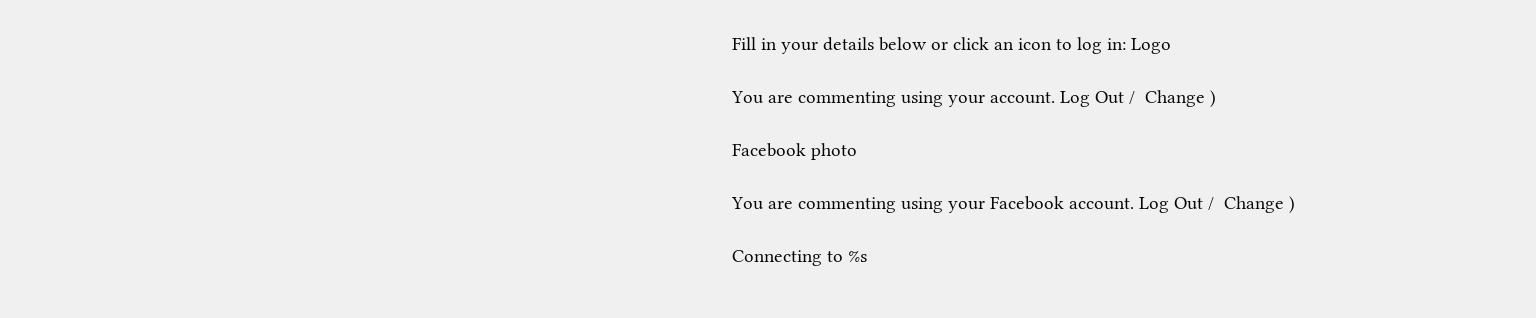Fill in your details below or click an icon to log in: Logo

You are commenting using your account. Log Out /  Change )

Facebook photo

You are commenting using your Facebook account. Log Out /  Change )

Connecting to %s